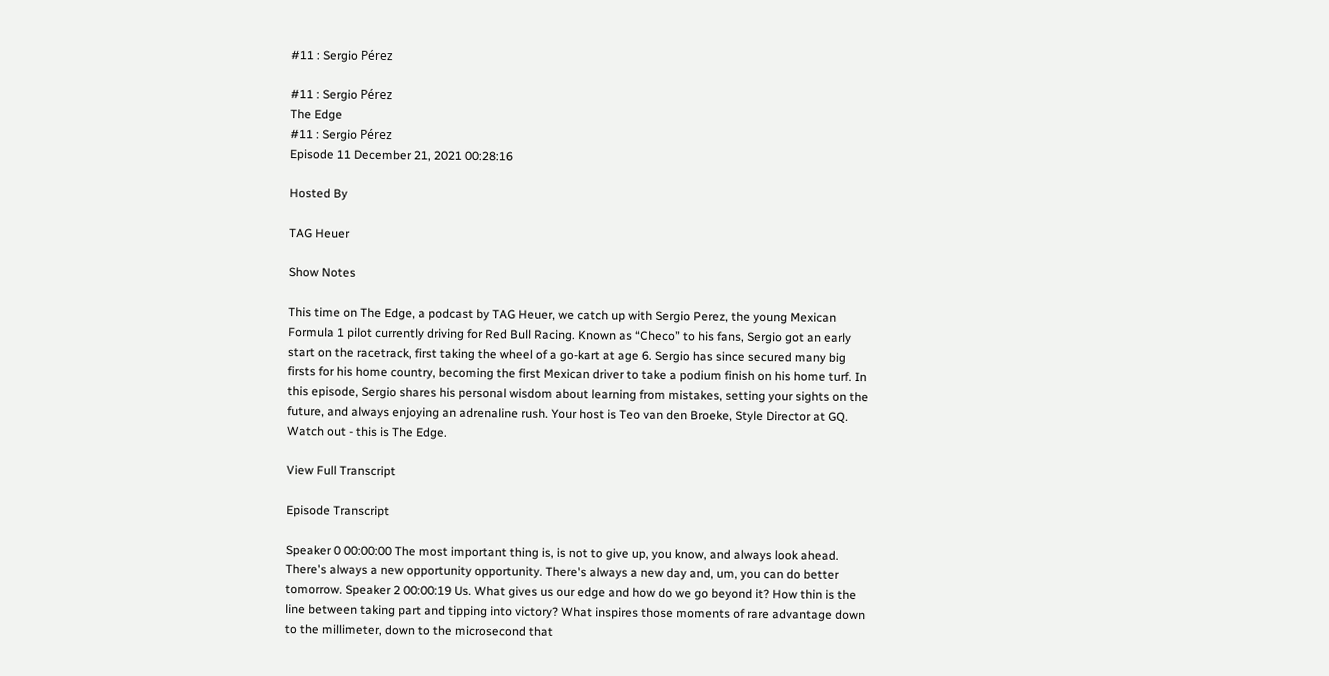#11 : Sergio Pérez

#11 : Sergio Pérez
The Edge
#11 : Sergio Pérez
Episode 11 December 21, 2021 00:28:16

Hosted By

TAG Heuer

Show Notes

This time on The Edge, a podcast by TAG Heuer, we catch up with Sergio Perez, the young Mexican Formula 1 pilot currently driving for Red Bull Racing. Known as “Checo” to his fans, Sergio got an early start on the racetrack, first taking the wheel of a go-kart at age 6. Sergio has since secured many big firsts for his home country, becoming the first Mexican driver to take a podium finish on his home turf. In this episode, Sergio shares his personal wisdom about learning from mistakes, setting your sights on the future, and always enjoying an adrenaline rush. Your host is Teo van den Broeke, Style Director at GQ.  Watch out - this is The Edge.

View Full Transcript

Episode Transcript

Speaker 0 00:00:00 The most important thing is, is not to give up, you know, and always look ahead. There's always a new opportunity opportunity. There's always a new day and, um, you can do better tomorrow. Speaker 2 00:00:19 Us. What gives us our edge and how do we go beyond it? How thin is the line between taking part and tipping into victory? What inspires those moments of rare advantage down to the millimeter, down to the microsecond that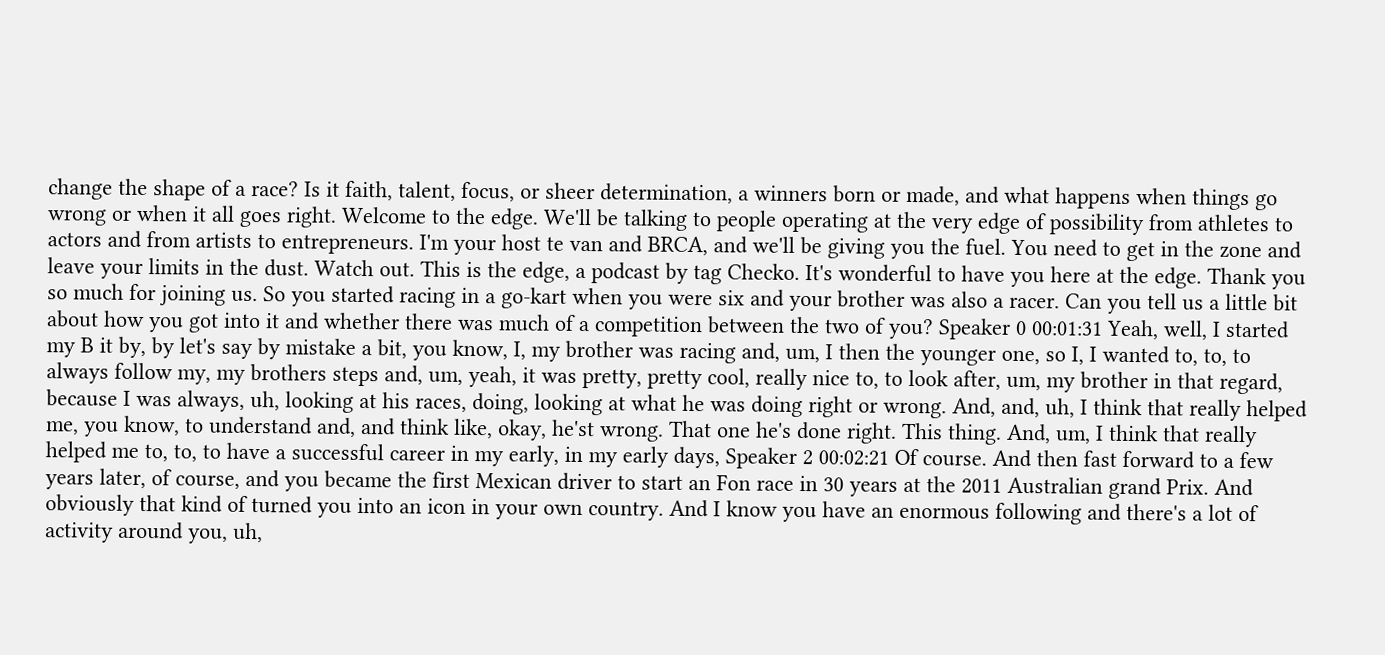change the shape of a race? Is it faith, talent, focus, or sheer determination, a winners born or made, and what happens when things go wrong or when it all goes right. Welcome to the edge. We'll be talking to people operating at the very edge of possibility from athletes to actors and from artists to entrepreneurs. I'm your host te van and BRCA, and we'll be giving you the fuel. You need to get in the zone and leave your limits in the dust. Watch out. This is the edge, a podcast by tag Checko. It's wonderful to have you here at the edge. Thank you so much for joining us. So you started racing in a go-kart when you were six and your brother was also a racer. Can you tell us a little bit about how you got into it and whether there was much of a competition between the two of you? Speaker 0 00:01:31 Yeah, well, I started my B it by, by let's say by mistake a bit, you know, I, my brother was racing and, um, I then the younger one, so I, I wanted to, to, to always follow my, my brothers steps and, um, yeah, it was pretty, pretty cool, really nice to, to look after, um, my brother in that regard, because I was always, uh, looking at his races, doing, looking at what he was doing right or wrong. And, and, uh, I think that really helped me, you know, to understand and, and think like, okay, he'st wrong. That one he's done right. This thing. And, um, I think that really helped me to, to, to have a successful career in my early, in my early days, Speaker 2 00:02:21 Of course. And then fast forward to a few years later, of course, and you became the first Mexican driver to start an Fon race in 30 years at the 2011 Australian grand Prix. And obviously that kind of turned you into an icon in your own country. And I know you have an enormous following and there's a lot of activity around you, uh,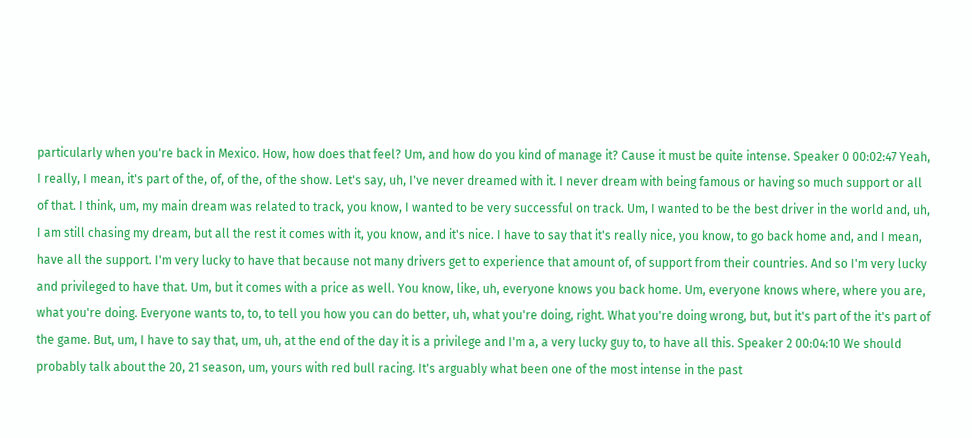particularly when you're back in Mexico. How, how does that feel? Um, and how do you kind of manage it? Cause it must be quite intense. Speaker 0 00:02:47 Yeah, I really, I mean, it's part of the, of, of the, of the show. Let's say, uh, I've never dreamed with it. I never dream with being famous or having so much support or all of that. I think, um, my main dream was related to track, you know, I wanted to be very successful on track. Um, I wanted to be the best driver in the world and, uh, I am still chasing my dream, but all the rest it comes with it, you know, and it's nice. I have to say that it's really nice, you know, to go back home and, and I mean, have all the support. I'm very lucky to have that because not many drivers get to experience that amount of, of support from their countries. And so I'm very lucky and privileged to have that. Um, but it comes with a price as well. You know, like, uh, everyone knows you back home. Um, everyone knows where, where you are, what you're doing. Everyone wants to, to, to tell you how you can do better, uh, what you're doing, right. What you're doing wrong, but, but it's part of the it's part of the game. But, um, I have to say that, um, uh, at the end of the day it is a privilege and I'm a, a very lucky guy to, to have all this. Speaker 2 00:04:10 We should probably talk about the 20, 21 season, um, yours with red bull racing. It's arguably what been one of the most intense in the past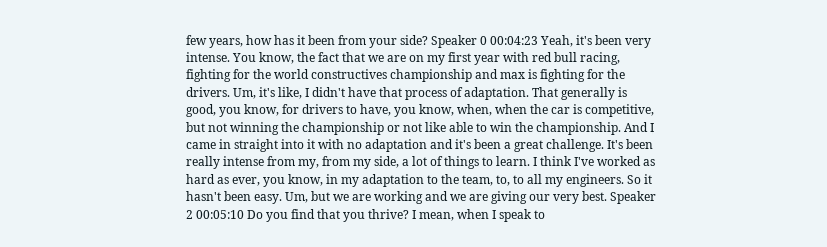few years, how has it been from your side? Speaker 0 00:04:23 Yeah, it's been very intense. You know, the fact that we are on my first year with red bull racing, fighting for the world constructives championship and max is fighting for the drivers. Um, it's like, I didn't have that process of adaptation. That generally is good, you know, for drivers to have, you know, when, when the car is competitive, but not winning the championship or not like able to win the championship. And I came in straight into it with no adaptation and it's been a great challenge. It's been really intense from my, from my side, a lot of things to learn. I think I've worked as hard as ever, you know, in my adaptation to the team, to, to all my engineers. So it hasn't been easy. Um, but we are working and we are giving our very best. Speaker 2 00:05:10 Do you find that you thrive? I mean, when I speak to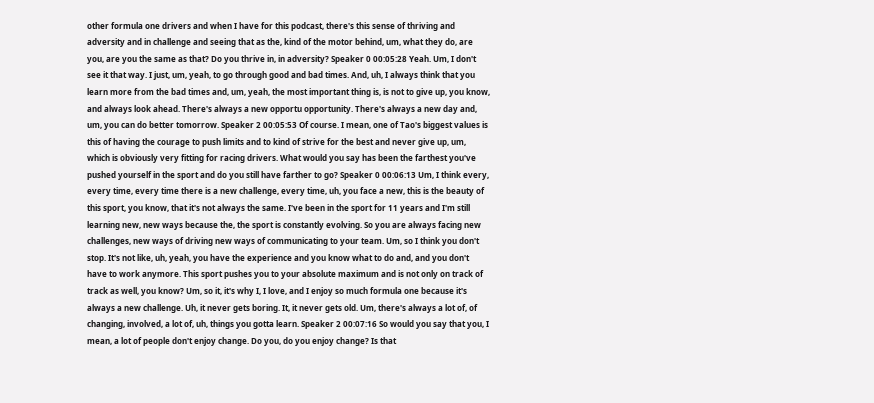other formula one drivers and when I have for this podcast, there's this sense of thriving and adversity and in challenge and seeing that as the, kind of the motor behind, um, what they do, are you, are you the same as that? Do you thrive in, in adversity? Speaker 0 00:05:28 Yeah. Um, I don't see it that way. I just, um, yeah, to go through good and bad times. And, uh, I always think that you learn more from the bad times and, um, yeah, the most important thing is, is not to give up, you know, and always look ahead. There's always a new opportu opportunity. There's always a new day and, um, you can do better tomorrow. Speaker 2 00:05:53 Of course. I mean, one of Tao's biggest values is this of having the courage to push limits and to kind of strive for the best and never give up, um, which is obviously very fitting for racing drivers. What would you say has been the farthest you've pushed yourself in the sport and do you still have farther to go? Speaker 0 00:06:13 Um, I think every, every time, every time there is a new challenge, every time, uh, you face a new, this is the beauty of this sport, you know, that it's not always the same. I've been in the sport for 11 years and I'm still learning new, new ways because the, the sport is constantly evolving. So you are always facing new challenges, new ways of driving new ways of communicating to your team. Um, so I think you don't stop. It's not like, uh, yeah, you have the experience and you know what to do and, and you don't have to work anymore. This sport pushes you to your absolute maximum and is not only on track of track as well, you know? Um, so it, it's why I, I love, and I enjoy so much formula one because it's always a new challenge. Uh, it never gets boring. It, it never gets old. Um, there's always a lot of, of changing, involved, a lot of, uh, things you gotta learn. Speaker 2 00:07:16 So would you say that you, I mean, a lot of people don't enjoy change. Do you, do you enjoy change? Is that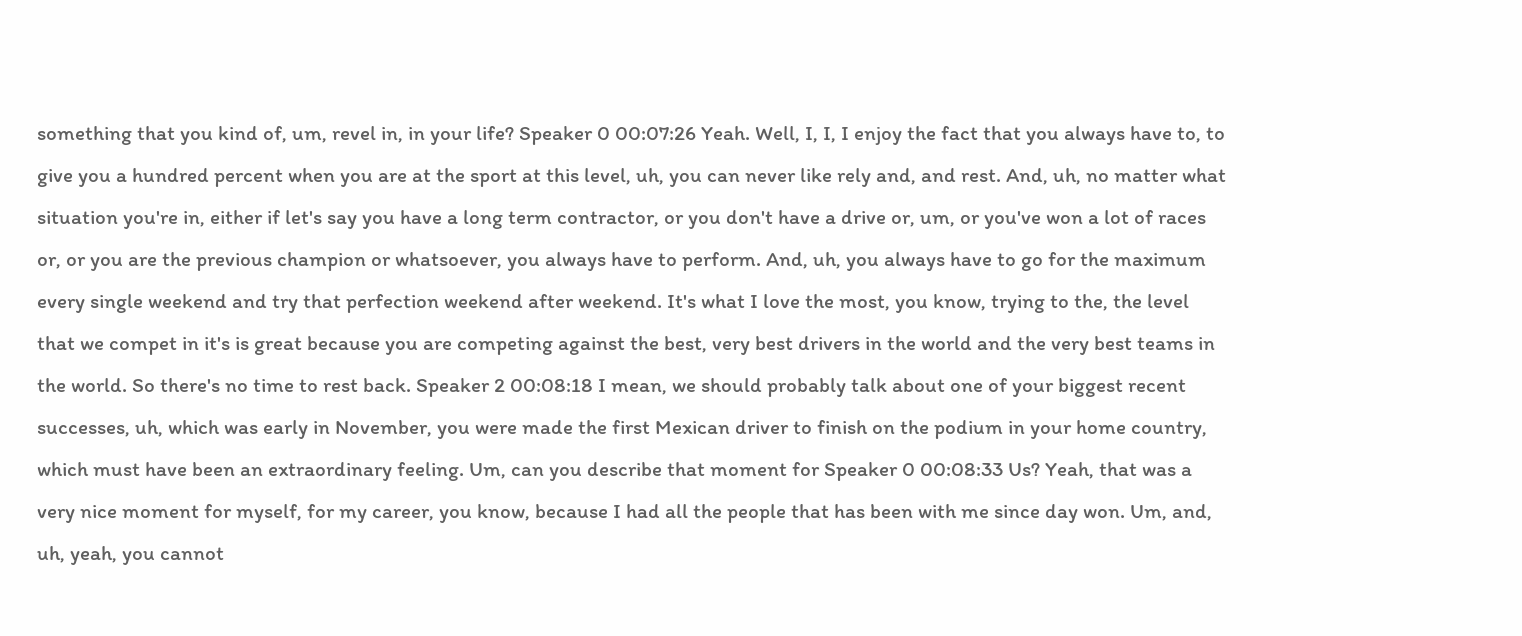something that you kind of, um, revel in, in your life? Speaker 0 00:07:26 Yeah. Well, I, I, I enjoy the fact that you always have to, to give you a hundred percent when you are at the sport at this level, uh, you can never like rely and, and rest. And, uh, no matter what situation you're in, either if let's say you have a long term contractor, or you don't have a drive or, um, or you've won a lot of races or, or you are the previous champion or whatsoever, you always have to perform. And, uh, you always have to go for the maximum every single weekend and try that perfection weekend after weekend. It's what I love the most, you know, trying to the, the level that we compet in it's is great because you are competing against the best, very best drivers in the world and the very best teams in the world. So there's no time to rest back. Speaker 2 00:08:18 I mean, we should probably talk about one of your biggest recent successes, uh, which was early in November, you were made the first Mexican driver to finish on the podium in your home country, which must have been an extraordinary feeling. Um, can you describe that moment for Speaker 0 00:08:33 Us? Yeah, that was a very nice moment for myself, for my career, you know, because I had all the people that has been with me since day won. Um, and, uh, yeah, you cannot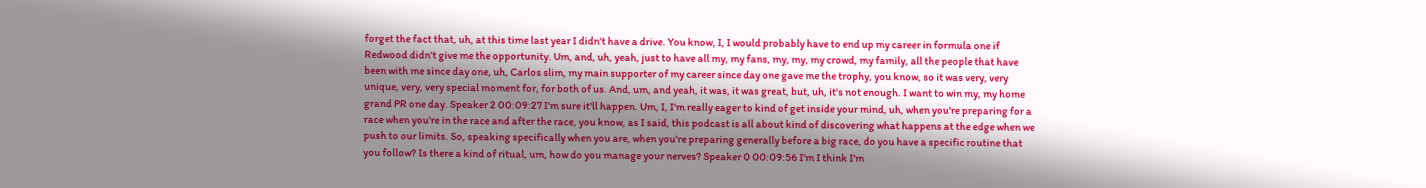forget the fact that, uh, at this time last year I didn't have a drive. You know, I, I would probably have to end up my career in formula one if Redwood didn't give me the opportunity. Um, and, uh, yeah, just to have all my, my fans, my, my, my crowd, my family, all the people that have been with me since day one, uh, Carlos slim, my main supporter of my career since day one gave me the trophy, you know, so it was very, very unique, very, very special moment for, for both of us. And, um, and yeah, it was, it was great, but, uh, it's not enough. I want to win my, my home grand PR one day. Speaker 2 00:09:27 I'm sure it'll happen. Um, I, I'm really eager to kind of get inside your mind, uh, when you're preparing for a race when you're in the race and after the race, you know, as I said, this podcast is all about kind of discovering what happens at the edge when we push to our limits. So, speaking specifically when you are, when you're preparing generally before a big race, do you have a specific routine that you follow? Is there a kind of ritual, um, how do you manage your nerves? Speaker 0 00:09:56 I'm I think I'm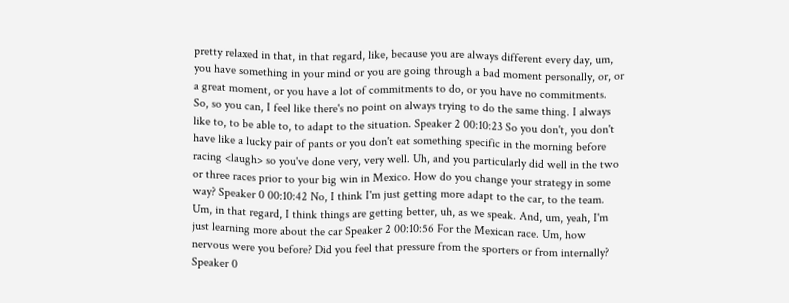pretty relaxed in that, in that regard, like, because you are always different every day, um, you have something in your mind or you are going through a bad moment personally, or, or a great moment, or you have a lot of commitments to do, or you have no commitments. So, so you can, I feel like there's no point on always trying to do the same thing. I always like to, to be able to, to adapt to the situation. Speaker 2 00:10:23 So you don't, you don't have like a lucky pair of pants or you don't eat something specific in the morning before racing <laugh> so you've done very, very well. Uh, and you particularly did well in the two or three races prior to your big win in Mexico. How do you change your strategy in some way? Speaker 0 00:10:42 No, I think I'm just getting more adapt to the car, to the team. Um, in that regard, I think things are getting better, uh, as we speak. And, um, yeah, I'm just learning more about the car Speaker 2 00:10:56 For the Mexican race. Um, how nervous were you before? Did you feel that pressure from the sporters or from internally? Speaker 0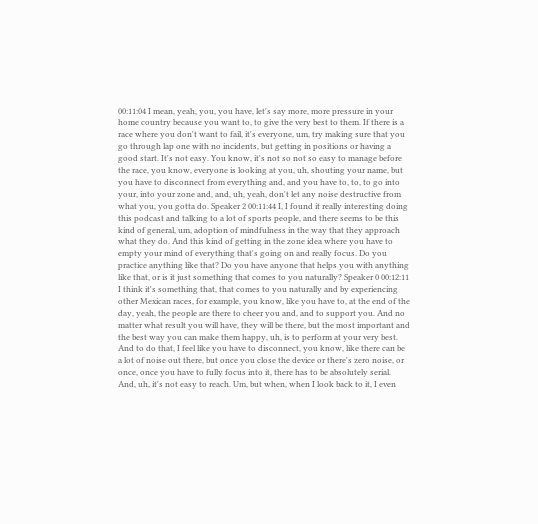00:11:04 I mean, yeah, you, you have, let's say more, more pressure in your home country because you want to, to give the very best to them. If there is a race where you don't want to fail, it's everyone, um, try making sure that you go through lap one with no incidents, but getting in positions or having a good start. It's not easy. You know, it's not so not so easy to manage before the race, you know, everyone is looking at you, uh, shouting your name, but you have to disconnect from everything and, and you have to, to, to go into your, into your zone and, and, uh, yeah, don't let any noise destructive from what you, you gotta do. Speaker 2 00:11:44 I, I found it really interesting doing this podcast and talking to a lot of sports people, and there seems to be this kind of general, um, adoption of mindfulness in the way that they approach what they do. And this kind of getting in the zone idea where you have to empty your mind of everything that's going on and really focus. Do you practice anything like that? Do you have anyone that helps you with anything like that, or is it just something that comes to you naturally? Speaker 0 00:12:11 I think it's something that, that comes to you naturally and by experiencing other Mexican races, for example, you know, like you have to, at the end of the day, yeah, the people are there to cheer you and, and to support you. And no matter what result you will have, they will be there, but the most important and the best way you can make them happy, uh, is to perform at your very best. And to do that, I feel like you have to disconnect, you know, like there can be a lot of noise out there, but once you close the device or there's zero noise, or once, once you have to fully focus into it, there has to be absolutely serial. And, uh, it's not easy to reach. Um, but when, when I look back to it, I even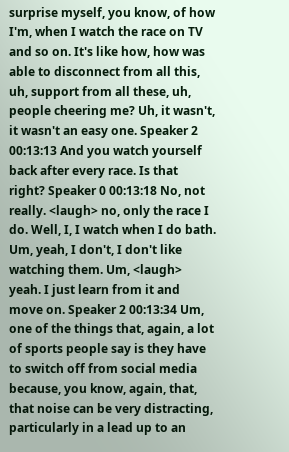surprise myself, you know, of how I'm, when I watch the race on TV and so on. It's like how, how was able to disconnect from all this, uh, support from all these, uh, people cheering me? Uh, it wasn't, it wasn't an easy one. Speaker 2 00:13:13 And you watch yourself back after every race. Is that right? Speaker 0 00:13:18 No, not really. <laugh> no, only the race I do. Well, I, I watch when I do bath. Um, yeah, I don't, I don't like watching them. Um, <laugh> yeah. I just learn from it and move on. Speaker 2 00:13:34 Um, one of the things that, again, a lot of sports people say is they have to switch off from social media because, you know, again, that, that noise can be very distracting, particularly in a lead up to an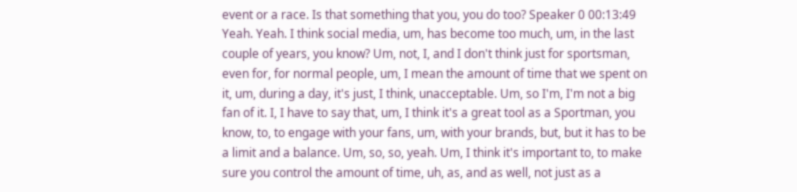event or a race. Is that something that you, you do too? Speaker 0 00:13:49 Yeah. Yeah. I think social media, um, has become too much, um, in the last couple of years, you know? Um, not, I, and I don't think just for sportsman, even for, for normal people, um, I mean the amount of time that we spent on it, um, during a day, it's just, I think, unacceptable. Um, so I'm, I'm not a big fan of it. I, I have to say that, um, I think it's a great tool as a Sportman, you know, to, to engage with your fans, um, with your brands, but, but it has to be a limit and a balance. Um, so, so, yeah. Um, I think it's important to, to make sure you control the amount of time, uh, as, and as well, not just as a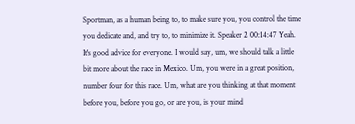Sportman, as a human being to, to make sure you, you control the time you dedicate and, and try to, to minimize it. Speaker 2 00:14:47 Yeah. It's good advice for everyone. I would say, um, we should talk a little bit more about the race in Mexico. Um, you were in a great position, number four for this race. Um, what are you thinking at that moment before you, before you go, or are you, is your mind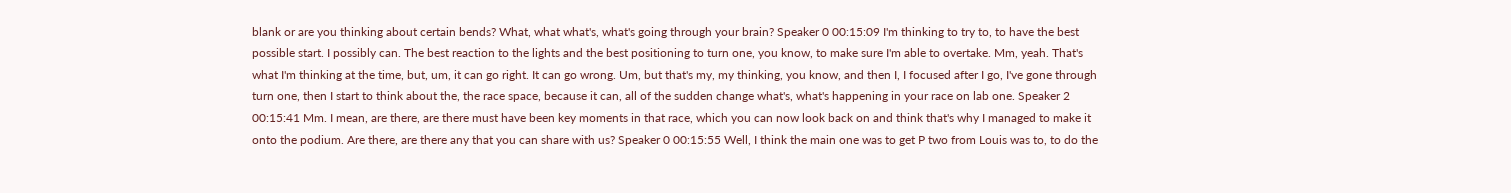blank or are you thinking about certain bends? What, what what's, what's going through your brain? Speaker 0 00:15:09 I'm thinking to try to, to have the best possible start. I possibly can. The best reaction to the lights and the best positioning to turn one, you know, to make sure I'm able to overtake. Mm, yeah. That's what I'm thinking at the time, but, um, it can go right. It can go wrong. Um, but that's my, my thinking, you know, and then I, I focused after I go, I've gone through turn one, then I start to think about the, the race space, because it can, all of the sudden change what's, what's happening in your race on lab one. Speaker 2 00:15:41 Mm. I mean, are there, are there must have been key moments in that race, which you can now look back on and think that's why I managed to make it onto the podium. Are there, are there any that you can share with us? Speaker 0 00:15:55 Well, I think the main one was to get P two from Louis was to, to do the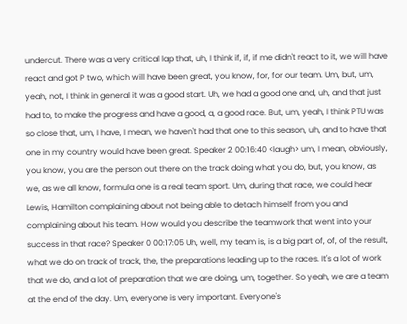undercut. There was a very critical lap that, uh, I think if, if, if me didn't react to it, we will have react and got P two, which will have been great, you know, for, for our team. Um, but, um, yeah, not, I think in general it was a good start. Uh, we had a good one and, uh, and that just had to, to make the progress and have a good, a, a good race. But, um, yeah, I think PTU was so close that, um, I have, I mean, we haven't had that one to this season, uh, and to have that one in my country would have been great. Speaker 2 00:16:40 <laugh> um, I mean, obviously, you know, you are the person out there on the track doing what you do, but, you know, as we, as we all know, formula one is a real team sport. Um, during that race, we could hear Lewis, Hamilton complaining about not being able to detach himself from you and complaining about his team. How would you describe the teamwork that went into your success in that race? Speaker 0 00:17:05 Uh, well, my team is, is a big part of, of, of the result, what we do on track of track, the, the preparations leading up to the races. It's a lot of work that we do, and a lot of preparation that we are doing, um, together. So yeah, we are a team at the end of the day. Um, everyone is very important. Everyone's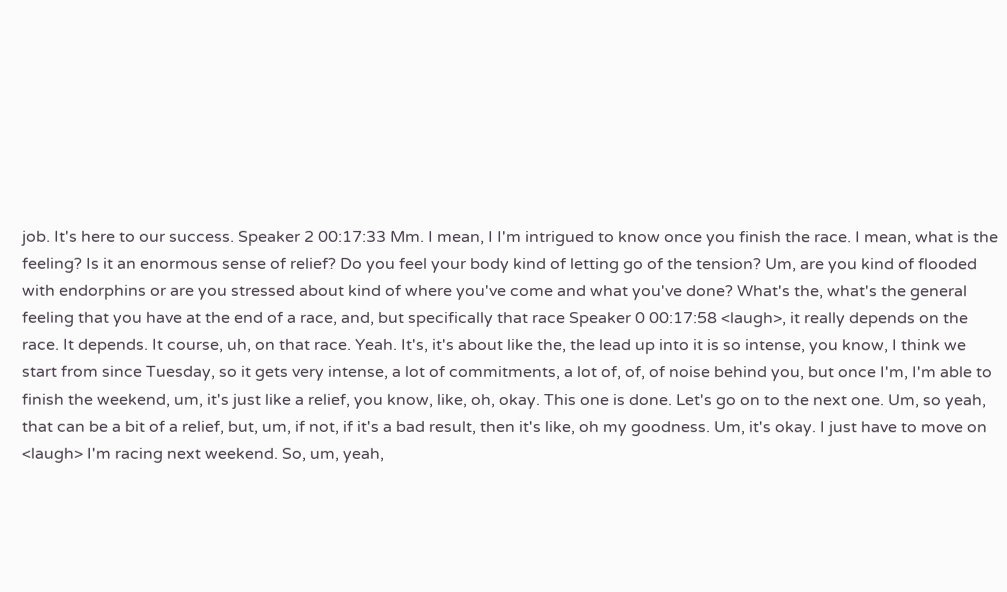job. It's here to our success. Speaker 2 00:17:33 Mm. I mean, I I'm intrigued to know once you finish the race. I mean, what is the feeling? Is it an enormous sense of relief? Do you feel your body kind of letting go of the tension? Um, are you kind of flooded with endorphins or are you stressed about kind of where you've come and what you've done? What's the, what's the general feeling that you have at the end of a race, and, but specifically that race Speaker 0 00:17:58 <laugh>, it really depends on the race. It depends. It course, uh, on that race. Yeah. It's, it's about like the, the lead up into it is so intense, you know, I think we start from since Tuesday, so it gets very intense, a lot of commitments, a lot of, of, of noise behind you, but once I'm, I'm able to finish the weekend, um, it's just like a relief, you know, like, oh, okay. This one is done. Let's go on to the next one. Um, so yeah, that can be a bit of a relief, but, um, if not, if it's a bad result, then it's like, oh my goodness. Um, it's okay. I just have to move on <laugh> I'm racing next weekend. So, um, yeah,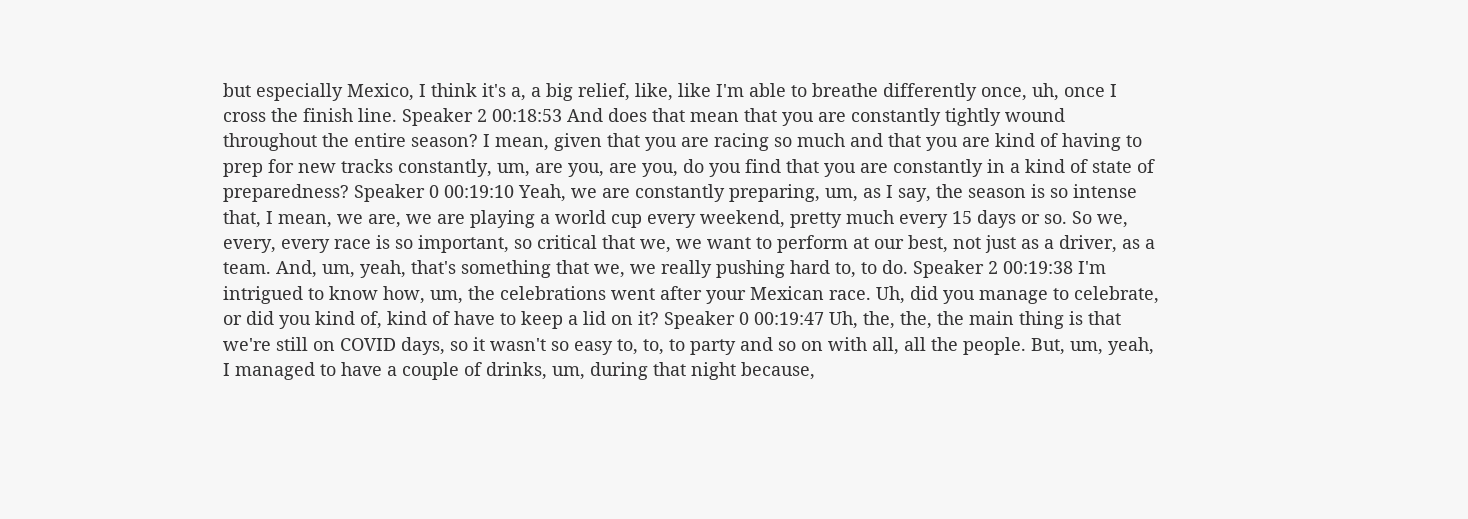but especially Mexico, I think it's a, a big relief, like, like I'm able to breathe differently once, uh, once I cross the finish line. Speaker 2 00:18:53 And does that mean that you are constantly tightly wound throughout the entire season? I mean, given that you are racing so much and that you are kind of having to prep for new tracks constantly, um, are you, are you, do you find that you are constantly in a kind of state of preparedness? Speaker 0 00:19:10 Yeah, we are constantly preparing, um, as I say, the season is so intense that, I mean, we are, we are playing a world cup every weekend, pretty much every 15 days or so. So we, every, every race is so important, so critical that we, we want to perform at our best, not just as a driver, as a team. And, um, yeah, that's something that we, we really pushing hard to, to do. Speaker 2 00:19:38 I'm intrigued to know how, um, the celebrations went after your Mexican race. Uh, did you manage to celebrate, or did you kind of, kind of have to keep a lid on it? Speaker 0 00:19:47 Uh, the, the, the main thing is that we're still on COVID days, so it wasn't so easy to, to, to party and so on with all, all the people. But, um, yeah, I managed to have a couple of drinks, um, during that night because,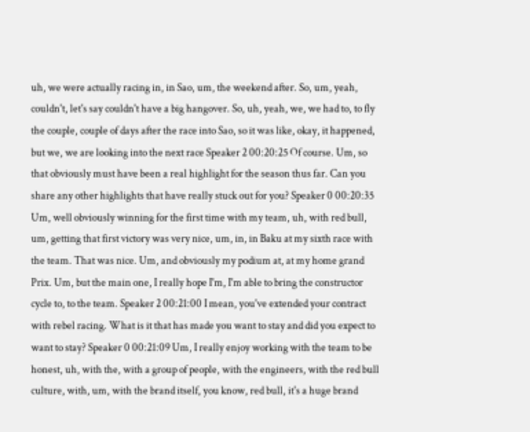uh, we were actually racing in, in Sao, um, the weekend after. So, um, yeah, couldn't, let's say couldn't have a big hangover. So, uh, yeah, we, we had to, to fly the couple, couple of days after the race into Sao, so it was like, okay, it happened, but we, we are looking into the next race Speaker 2 00:20:25 Of course. Um, so that obviously must have been a real highlight for the season thus far. Can you share any other highlights that have really stuck out for you? Speaker 0 00:20:35 Um, well obviously winning for the first time with my team, uh, with red bull, um, getting that first victory was very nice, um, in, in Baku at my sixth race with the team. That was nice. Um, and obviously my podium at, at my home grand Prix. Um, but the main one, I really hope I'm, I'm able to bring the constructor cycle to, to the team. Speaker 2 00:21:00 I mean, you've extended your contract with rebel racing. What is it that has made you want to stay and did you expect to want to stay? Speaker 0 00:21:09 Um, I really enjoy working with the team to be honest, uh, with the, with a group of people, with the engineers, with the red bull culture, with, um, with the brand itself, you know, red bull, it's a huge brand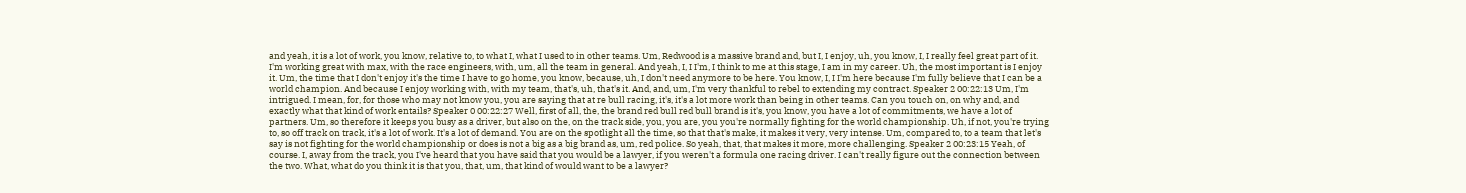and yeah, it is a lot of work, you know, relative to, to what I, what I used to in other teams. Um, Redwood is a massive brand and, but I, I enjoy, uh, you know, I, I really feel great part of it. I'm working great with max, with the race engineers, with, um, all the team in general. And yeah, I, I I'm, I think to me at this stage, I am in my career. Uh, the most important is I enjoy it. Um, the time that I don't enjoy it's the time I have to go home, you know, because, uh, I don't need anymore to be here. You know, I, I I'm here because I'm fully believe that I can be a world champion. And because I enjoy working with, with my team, that's, uh, that's it. And, and, um, I'm very thankful to rebel to extending my contract. Speaker 2 00:22:13 Um, I'm intrigued. I mean, for, for those who may not know you, you are saying that at re bull racing, it's, it's a lot more work than being in other teams. Can you touch on, on why and, and exactly what that kind of work entails? Speaker 0 00:22:27 Well, first of all, the, the brand red bull red bull brand is it's, you know, you have a lot of commitments, we have a lot of partners. Um, so therefore it keeps you busy as a driver, but also on the, on the track side, you, you are, you you're normally fighting for the world championship. Uh, if not, you're trying to, so off track on track, it's a lot of work. It's a lot of demand. You are on the spotlight all the time, so that that's make, it makes it very, very intense. Um, compared to, to a team that let's say is not fighting for the world championship or does is not a big as a big brand as, um, red police. So yeah, that, that makes it more, more challenging. Speaker 2 00:23:15 Yeah, of course. I, away from the track, you I've heard that you have said that you would be a lawyer, if you weren't a formula one racing driver. I can't really figure out the connection between the two. What, what do you think it is that you, that, um, that kind of would want to be a lawyer?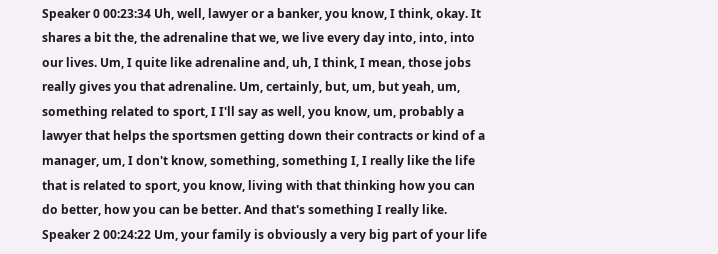Speaker 0 00:23:34 Uh, well, lawyer or a banker, you know, I think, okay. It shares a bit the, the adrenaline that we, we live every day into, into, into our lives. Um, I quite like adrenaline and, uh, I think, I mean, those jobs really gives you that adrenaline. Um, certainly, but, um, but yeah, um, something related to sport, I I'll say as well, you know, um, probably a lawyer that helps the sportsmen getting down their contracts or kind of a manager, um, I don't know, something, something I, I really like the life that is related to sport, you know, living with that thinking how you can do better, how you can be better. And that's something I really like. Speaker 2 00:24:22 Um, your family is obviously a very big part of your life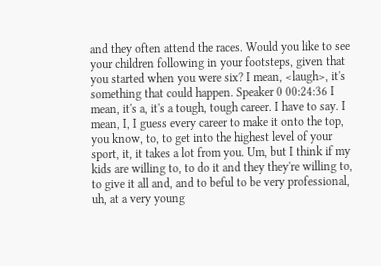and they often attend the races. Would you like to see your children following in your footsteps, given that you started when you were six? I mean, <laugh>, it's something that could happen. Speaker 0 00:24:36 I mean, it's a, it's a tough, tough career. I have to say. I mean, I, I guess every career to make it onto the top, you know, to, to get into the highest level of your sport, it, it takes a lot from you. Um, but I think if my kids are willing to, to do it and they they're willing to, to give it all and, and to beful to be very professional, uh, at a very young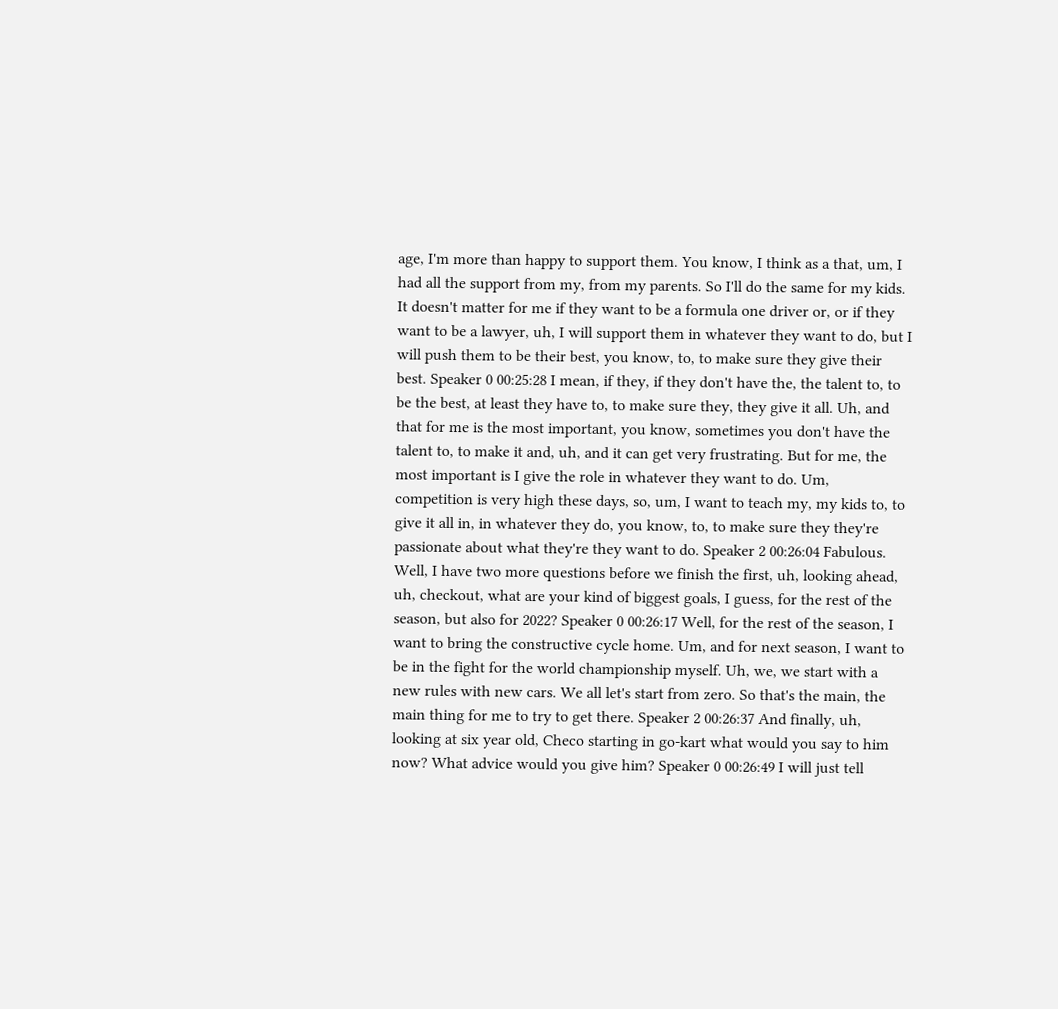age, I'm more than happy to support them. You know, I think as a that, um, I had all the support from my, from my parents. So I'll do the same for my kids. It doesn't matter for me if they want to be a formula one driver or, or if they want to be a lawyer, uh, I will support them in whatever they want to do, but I will push them to be their best, you know, to, to make sure they give their best. Speaker 0 00:25:28 I mean, if they, if they don't have the, the talent to, to be the best, at least they have to, to make sure they, they give it all. Uh, and that for me is the most important, you know, sometimes you don't have the talent to, to make it and, uh, and it can get very frustrating. But for me, the most important is I give the role in whatever they want to do. Um, competition is very high these days, so, um, I want to teach my, my kids to, to give it all in, in whatever they do, you know, to, to make sure they they're passionate about what they're they want to do. Speaker 2 00:26:04 Fabulous. Well, I have two more questions before we finish the first, uh, looking ahead, uh, checkout, what are your kind of biggest goals, I guess, for the rest of the season, but also for 2022? Speaker 0 00:26:17 Well, for the rest of the season, I want to bring the constructive cycle home. Um, and for next season, I want to be in the fight for the world championship myself. Uh, we, we start with a new rules with new cars. We all let's start from zero. So that's the main, the main thing for me to try to get there. Speaker 2 00:26:37 And finally, uh, looking at six year old, Checo starting in go-kart what would you say to him now? What advice would you give him? Speaker 0 00:26:49 I will just tell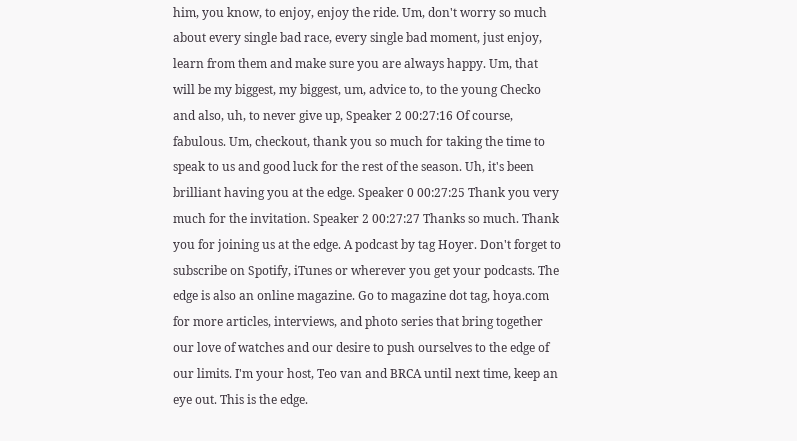him, you know, to enjoy, enjoy the ride. Um, don't worry so much about every single bad race, every single bad moment, just enjoy, learn from them and make sure you are always happy. Um, that will be my biggest, my biggest, um, advice to, to the young Checko and also, uh, to never give up, Speaker 2 00:27:16 Of course, fabulous. Um, checkout, thank you so much for taking the time to speak to us and good luck for the rest of the season. Uh, it's been brilliant having you at the edge. Speaker 0 00:27:25 Thank you very much for the invitation. Speaker 2 00:27:27 Thanks so much. Thank you for joining us at the edge. A podcast by tag Hoyer. Don't forget to subscribe on Spotify, iTunes or wherever you get your podcasts. The edge is also an online magazine. Go to magazine dot tag, hoya.com for more articles, interviews, and photo series that bring together our love of watches and our desire to push ourselves to the edge of our limits. I'm your host, Teo van and BRCA until next time, keep an eye out. This is the edge.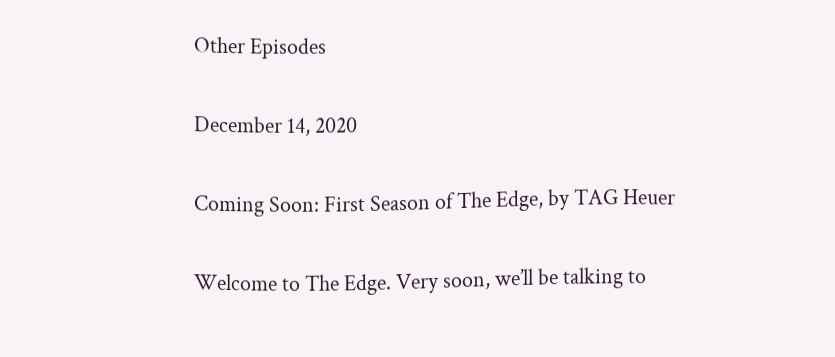Other Episodes

December 14, 2020

Coming Soon: First Season of The Edge, by TAG Heuer

Welcome to The Edge. Very soon, we’ll be talking to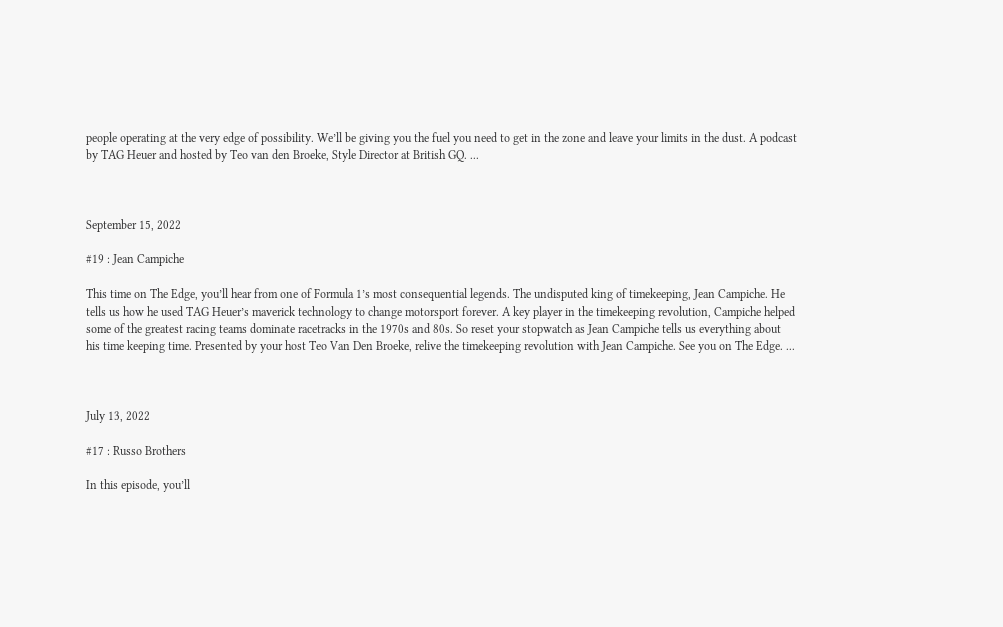people operating at the very edge of possibility. We’ll be giving you the fuel you need to get in the zone and leave your limits in the dust. A podcast by TAG Heuer and hosted by Teo van den Broeke, Style Director at British GQ. ...



September 15, 2022

#19 : Jean Campiche

This time on The Edge, you’ll hear from one of Formula 1’s most consequential legends. The undisputed king of timekeeping, Jean Campiche. He tells us how he used TAG Heuer’s maverick technology to change motorsport forever. A key player in the timekeeping revolution, Campiche helped some of the greatest racing teams dominate racetracks in the 1970s and 80s. So reset your stopwatch as Jean Campiche tells us everything about his time keeping time. Presented by your host Teo Van Den Broeke, relive the timekeeping revolution with Jean Campiche. See you on The Edge. ...



July 13, 2022

#17 : Russo Brothers

In this episode, you’ll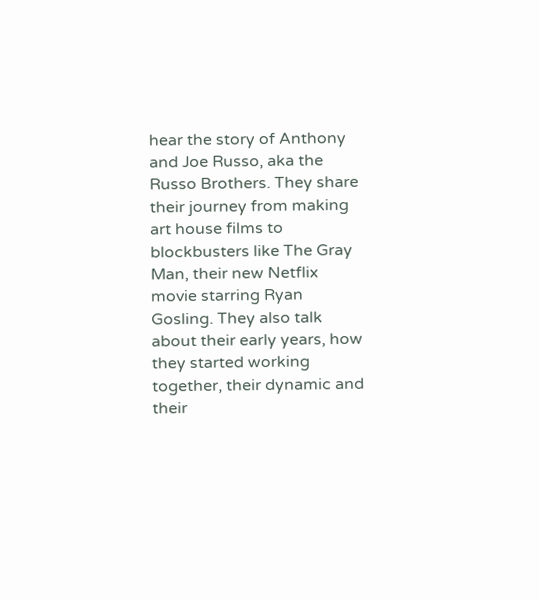hear the story of Anthony and Joe Russo, aka the Russo Brothers. They share their journey from making art house films to blockbusters like The Gray Man, their new Netflix movie starring Ryan Gosling. They also talk about their early years, how they started working together, their dynamic and their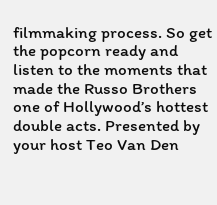filmmaking process. So get the popcorn ready and listen to the moments that made the Russo Brothers one of Hollywood’s hottest double acts. Presented by your host Teo Van Den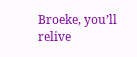Broeke, you’ll relive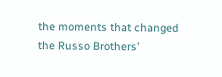the moments that changed the Russo Brothers’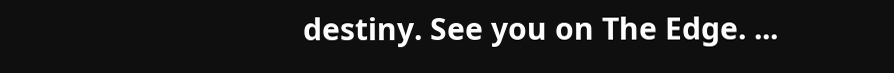destiny. See you on The Edge. ...